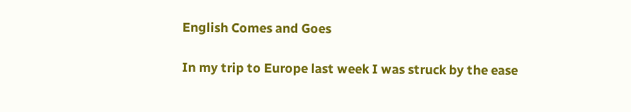English Comes and Goes

In my trip to Europe last week I was struck by the ease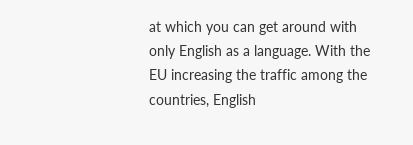at which you can get around with only English as a language. With the EU increasing the traffic among the countries, English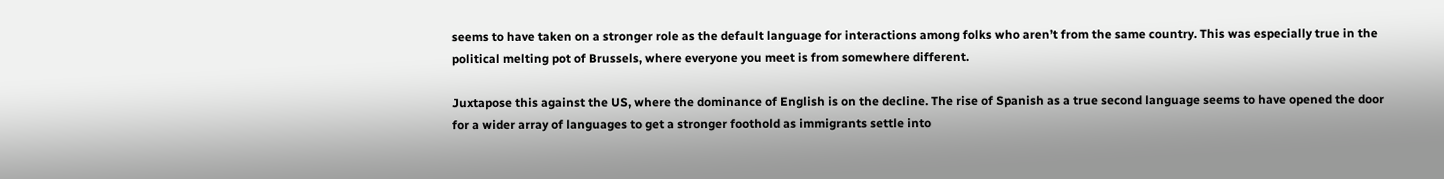seems to have taken on a stronger role as the default language for interactions among folks who aren’t from the same country. This was especially true in the political melting pot of Brussels, where everyone you meet is from somewhere different.

Juxtapose this against the US, where the dominance of English is on the decline. The rise of Spanish as a true second language seems to have opened the door for a wider array of languages to get a stronger foothold as immigrants settle into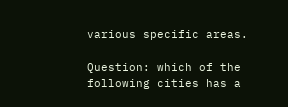various specific areas.

Question: which of the following cities has a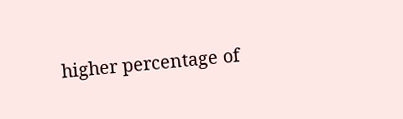higher percentage of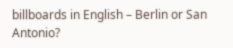billboards in English – Berlin or San Antonio?